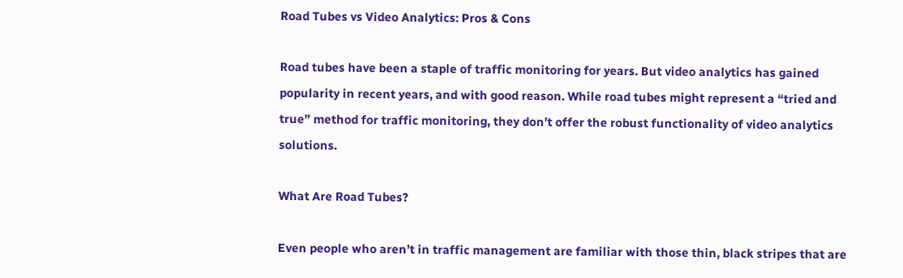Road Tubes vs Video Analytics: Pros & Cons

Road tubes have been a staple of traffic monitoring for years. But video analytics has gained popularity in recent years, and with good reason. While road tubes might represent a “tried and true” method for traffic monitoring, they don’t offer the robust functionality of video analytics solutions.

What Are Road Tubes?

Even people who aren’t in traffic management are familiar with those thin, black stripes that are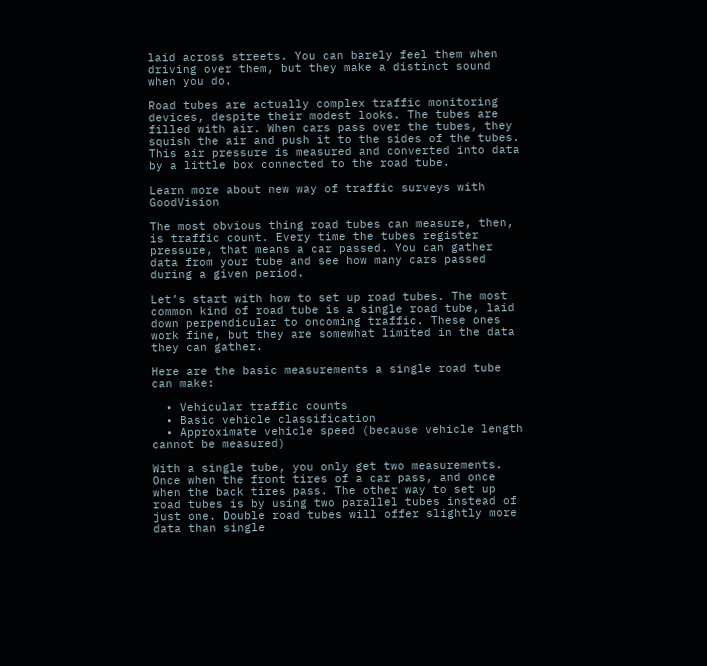laid across streets. You can barely feel them when driving over them, but they make a distinct sound when you do.

Road tubes are actually complex traffic monitoring devices, despite their modest looks. The tubes are filled with air. When cars pass over the tubes, they squish the air and push it to the sides of the tubes. This air pressure is measured and converted into data by a little box connected to the road tube.

Learn more about new way of traffic surveys with GoodVision

The most obvious thing road tubes can measure, then, is traffic count. Every time the tubes register pressure, that means a car passed. You can gather data from your tube and see how many cars passed during a given period.

Let’s start with how to set up road tubes. The most common kind of road tube is a single road tube, laid down perpendicular to oncoming traffic. These ones work fine, but they are somewhat limited in the data they can gather.

Here are the basic measurements a single road tube can make:

  • Vehicular traffic counts
  • Basic vehicle classification
  • Approximate vehicle speed (because vehicle length cannot be measured)

With a single tube, you only get two measurements. Once when the front tires of a car pass, and once when the back tires pass. The other way to set up road tubes is by using two parallel tubes instead of just one. Double road tubes will offer slightly more data than single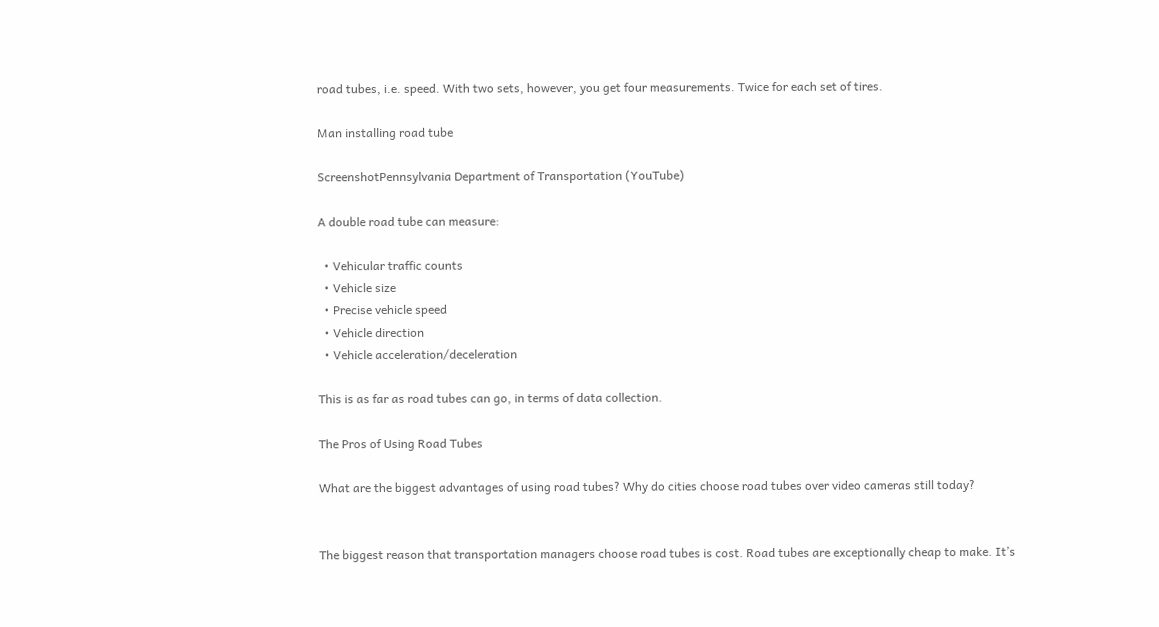road tubes, i.e. speed. With two sets, however, you get four measurements. Twice for each set of tires.

Man installing road tube

ScreenshotPennsylvania Department of Transportation (YouTube)

A double road tube can measure:

  • Vehicular traffic counts
  • Vehicle size
  • Precise vehicle speed
  • Vehicle direction
  • Vehicle acceleration/deceleration

This is as far as road tubes can go, in terms of data collection.

The Pros of Using Road Tubes

What are the biggest advantages of using road tubes? Why do cities choose road tubes over video cameras still today?


The biggest reason that transportation managers choose road tubes is cost. Road tubes are exceptionally cheap to make. It’s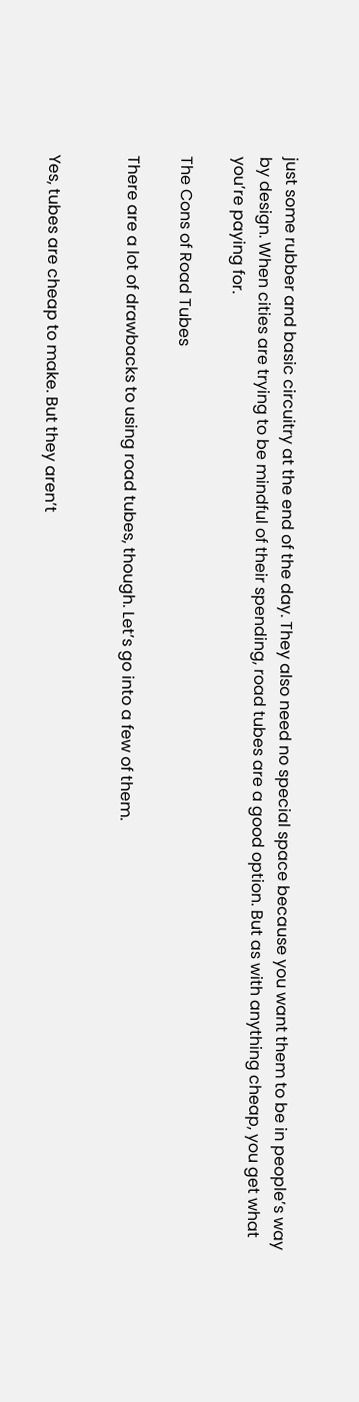just some rubber and basic circuitry at the end of the day. They also need no special space because you want them to be in people’s way by design. When cities are trying to be mindful of their spending, road tubes are a good option. But as with anything cheap, you get what you’re paying for.

The Cons of Road Tubes

There are a lot of drawbacks to using road tubes, though. Let’s go into a few of them.


Yes, tubes are cheap to make. But they aren’t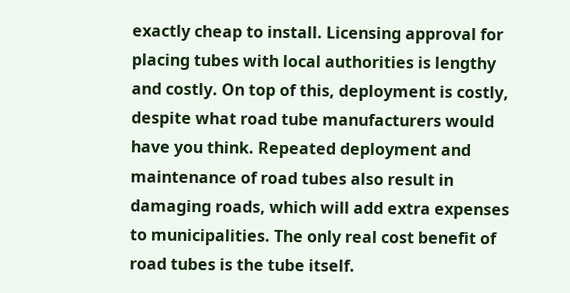exactly cheap to install. Licensing approval for placing tubes with local authorities is lengthy and costly. On top of this, deployment is costly, despite what road tube manufacturers would have you think. Repeated deployment and maintenance of road tubes also result in damaging roads, which will add extra expenses to municipalities. The only real cost benefit of road tubes is the tube itself.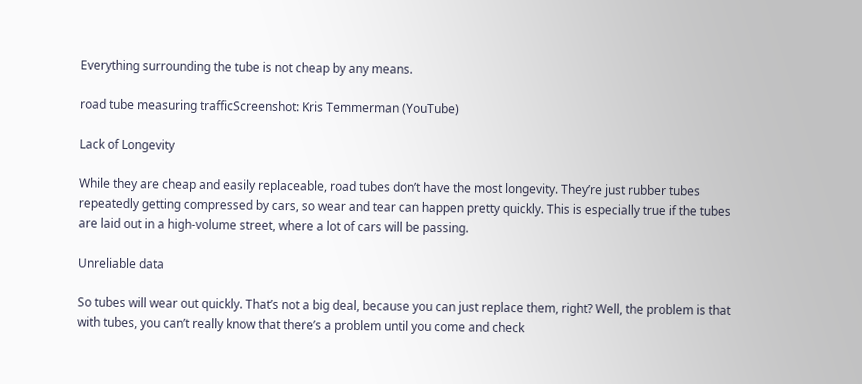Everything surrounding the tube is not cheap by any means.

road tube measuring trafficScreenshot: Kris Temmerman (YouTube)

Lack of Longevity

While they are cheap and easily replaceable, road tubes don’t have the most longevity. They’re just rubber tubes repeatedly getting compressed by cars, so wear and tear can happen pretty quickly. This is especially true if the tubes are laid out in a high-volume street, where a lot of cars will be passing.

Unreliable data

So tubes will wear out quickly. That’s not a big deal, because you can just replace them, right? Well, the problem is that with tubes, you can’t really know that there’s a problem until you come and check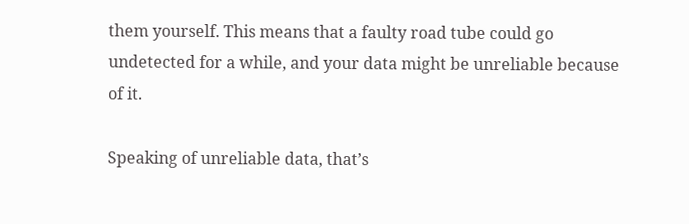them yourself. This means that a faulty road tube could go undetected for a while, and your data might be unreliable because of it.

Speaking of unreliable data, that’s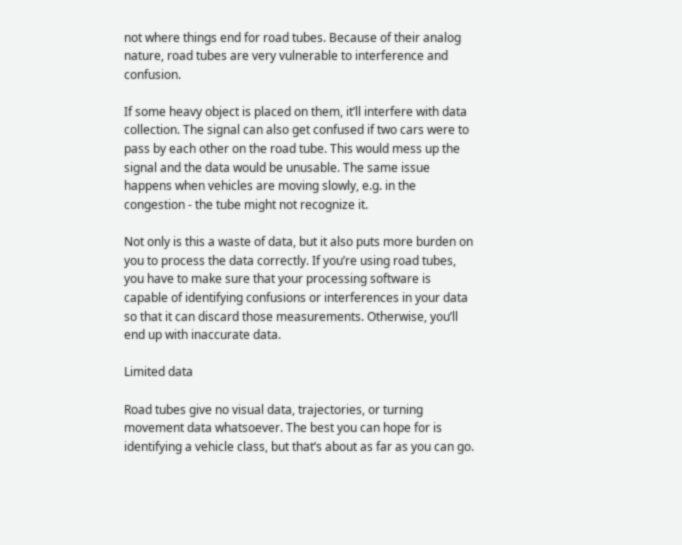not where things end for road tubes. Because of their analog nature, road tubes are very vulnerable to interference and confusion.

If some heavy object is placed on them, it’ll interfere with data collection. The signal can also get confused if two cars were to pass by each other on the road tube. This would mess up the signal and the data would be unusable. The same issue happens when vehicles are moving slowly, e.g. in the congestion - the tube might not recognize it.

Not only is this a waste of data, but it also puts more burden on you to process the data correctly. If you’re using road tubes, you have to make sure that your processing software is capable of identifying confusions or interferences in your data so that it can discard those measurements. Otherwise, you’ll end up with inaccurate data.

Limited data

Road tubes give no visual data, trajectories, or turning movement data whatsoever. The best you can hope for is identifying a vehicle class, but that’s about as far as you can go.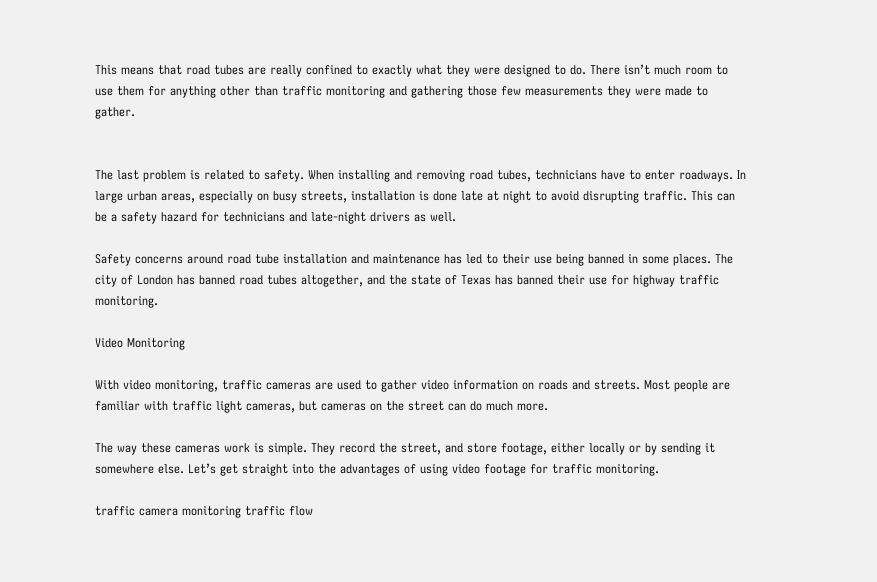This means that road tubes are really confined to exactly what they were designed to do. There isn’t much room to use them for anything other than traffic monitoring and gathering those few measurements they were made to gather.


The last problem is related to safety. When installing and removing road tubes, technicians have to enter roadways. In large urban areas, especially on busy streets, installation is done late at night to avoid disrupting traffic. This can be a safety hazard for technicians and late-night drivers as well.

Safety concerns around road tube installation and maintenance has led to their use being banned in some places. The city of London has banned road tubes altogether, and the state of Texas has banned their use for highway traffic monitoring.

Video Monitoring

With video monitoring, traffic cameras are used to gather video information on roads and streets. Most people are familiar with traffic light cameras, but cameras on the street can do much more.

The way these cameras work is simple. They record the street, and store footage, either locally or by sending it somewhere else. Let’s get straight into the advantages of using video footage for traffic monitoring.

traffic camera monitoring traffic flow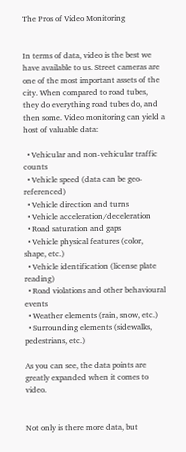The Pros of Video Monitoring


In terms of data, video is the best we have available to us. Street cameras are one of the most important assets of the city. When compared to road tubes, they do everything road tubes do, and then some. Video monitoring can yield a host of valuable data:

  • Vehicular and non-vehicular traffic counts
  • Vehicle speed (data can be geo-referenced)
  • Vehicle direction and turns
  • Vehicle acceleration/deceleration
  • Road saturation and gaps
  • Vehicle physical features (color, shape, etc.)
  • Vehicle identification (license plate reading)
  • Road violations and other behavioural events
  • Weather elements (rain, snow, etc.)
  • Surrounding elements (sidewalks, pedestrians, etc.)

As you can see, the data points are greatly expanded when it comes to video.


Not only is there more data, but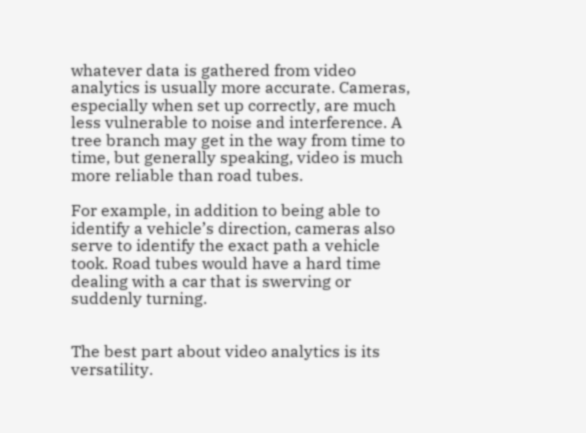whatever data is gathered from video analytics is usually more accurate. Cameras, especially when set up correctly, are much less vulnerable to noise and interference. A tree branch may get in the way from time to time, but generally speaking, video is much more reliable than road tubes.

For example, in addition to being able to identify a vehicle’s direction, cameras also serve to identify the exact path a vehicle took. Road tubes would have a hard time dealing with a car that is swerving or suddenly turning.


The best part about video analytics is its versatility.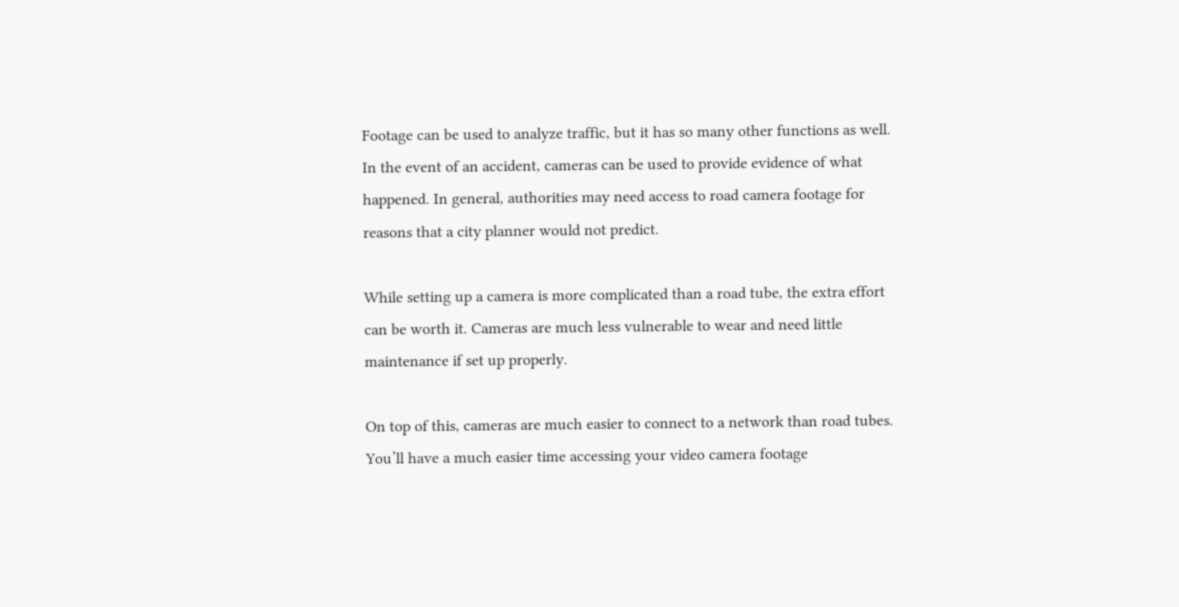Footage can be used to analyze traffic, but it has so many other functions as well. In the event of an accident, cameras can be used to provide evidence of what happened. In general, authorities may need access to road camera footage for reasons that a city planner would not predict.

While setting up a camera is more complicated than a road tube, the extra effort can be worth it. Cameras are much less vulnerable to wear and need little maintenance if set up properly.

On top of this, cameras are much easier to connect to a network than road tubes. You’ll have a much easier time accessing your video camera footage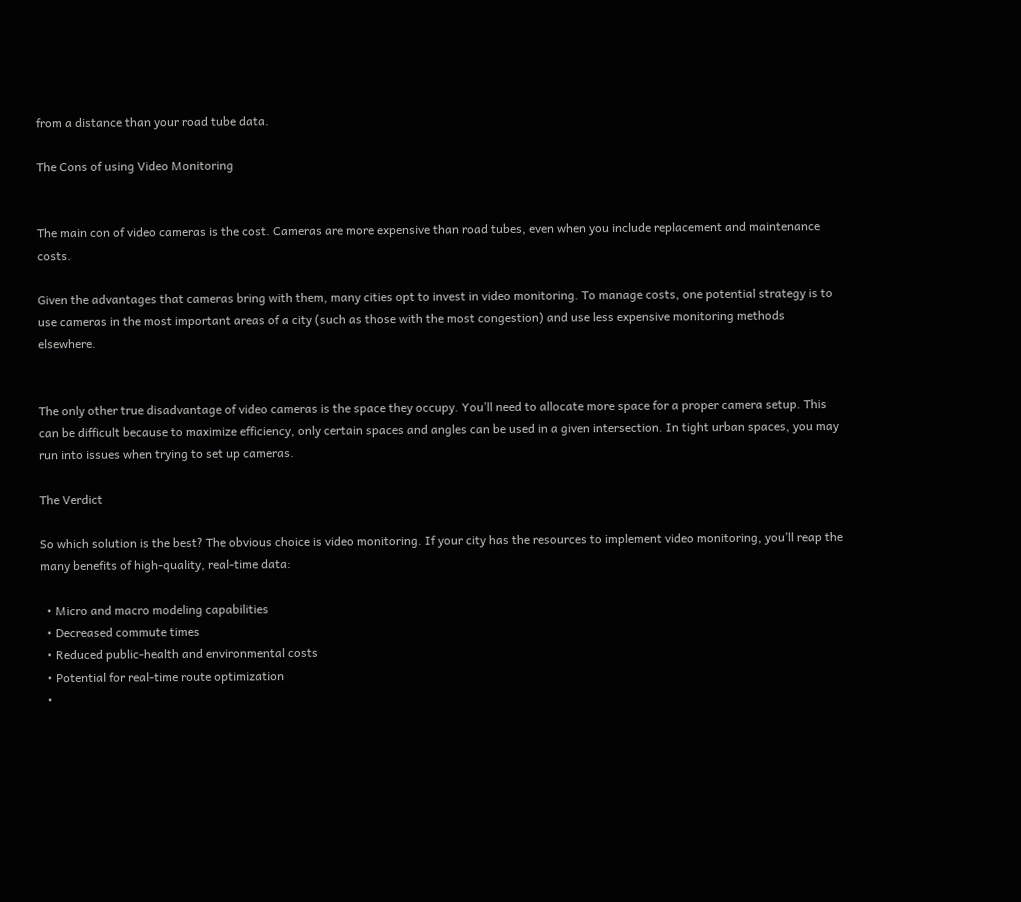from a distance than your road tube data.

The Cons of using Video Monitoring


The main con of video cameras is the cost. Cameras are more expensive than road tubes, even when you include replacement and maintenance costs.

Given the advantages that cameras bring with them, many cities opt to invest in video monitoring. To manage costs, one potential strategy is to use cameras in the most important areas of a city (such as those with the most congestion) and use less expensive monitoring methods elsewhere.


The only other true disadvantage of video cameras is the space they occupy. You’ll need to allocate more space for a proper camera setup. This can be difficult because to maximize efficiency, only certain spaces and angles can be used in a given intersection. In tight urban spaces, you may run into issues when trying to set up cameras.

The Verdict

So which solution is the best? The obvious choice is video monitoring. If your city has the resources to implement video monitoring, you’ll reap the many benefits of high-quality, real-time data:

  • Micro and macro modeling capabilities
  • Decreased commute times
  • Reduced public-health and environmental costs
  • Potential for real-time route optimization
  •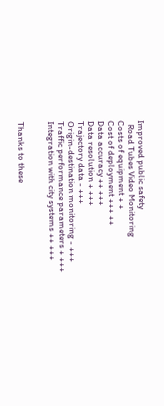Improved public safety
  Road Tubes Video Monitoring
Costs of equipment + +
Cost of deployment +++ ++
Data accuracy ++ +++
Data resolution + +++
Trajectory data - +++
Origin-destination monitoring - +++
Traffic performance parameters + +++
Integration with city systems ++ +++


Thanks to these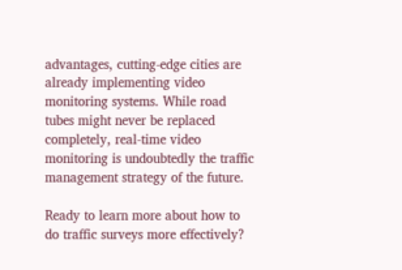advantages, cutting-edge cities are already implementing video monitoring systems. While road tubes might never be replaced completely, real-time video monitoring is undoubtedly the traffic management strategy of the future.

Ready to learn more about how to do traffic surveys more effectively?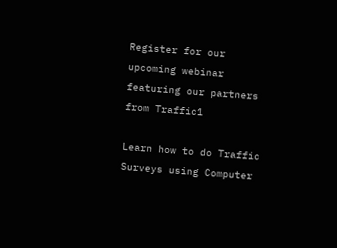Register for our upcoming webinar featuring our partners from Traffic1

Learn how to do Traffic Surveys using Computer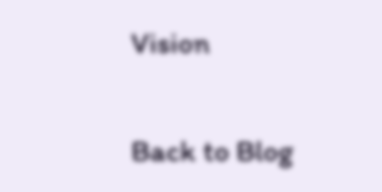Vision

Back to Blog